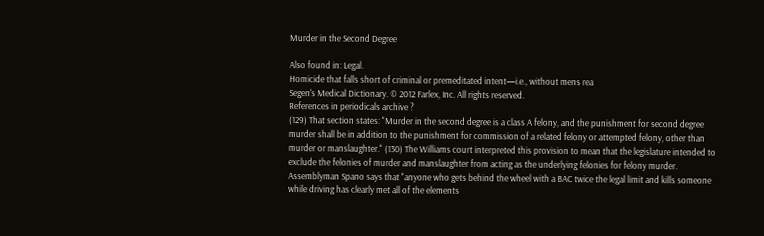Murder in the Second Degree

Also found in: Legal.
Homicide that falls short of criminal or premeditated intent—i.e., without mens rea
Segen's Medical Dictionary. © 2012 Farlex, Inc. All rights reserved.
References in periodicals archive ?
(129) That section states: "Murder in the second degree is a class A felony, and the punishment for second degree murder shall be in addition to the punishment for commission of a related felony or attempted felony, other than murder or manslaughter." (130) The Williams court interpreted this provision to mean that the legislature intended to exclude the felonies of murder and manslaughter from acting as the underlying felonies for felony murder.
Assemblyman Spano says that "anyone who gets behind the wheel with a BAC twice the legal limit and kills someone while driving has clearly met all of the elements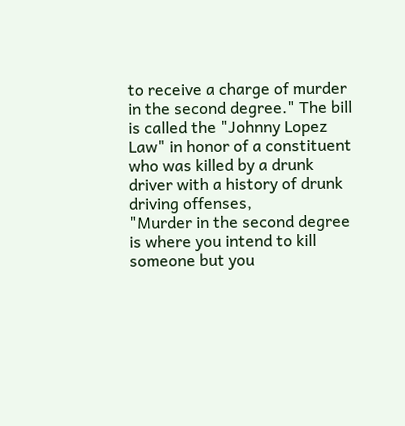to receive a charge of murder in the second degree." The bill is called the "Johnny Lopez Law" in honor of a constituent who was killed by a drunk driver with a history of drunk driving offenses,
"Murder in the second degree is where you intend to kill someone but you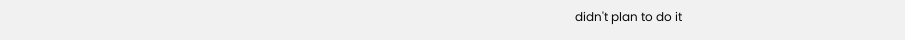didn't plan to do it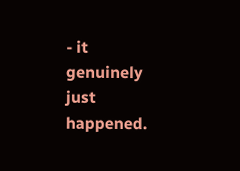- it genuinely just happened.